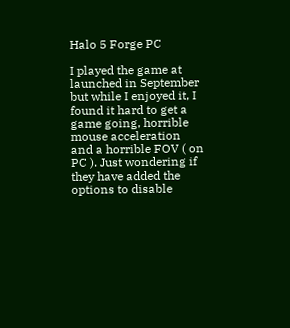Halo 5 Forge PC

I played the game at launched in September but while I enjoyed it, I found it hard to get a game going, horrible mouse acceleration and a horrible FOV ( on PC ). Just wondering if they have added the options to disable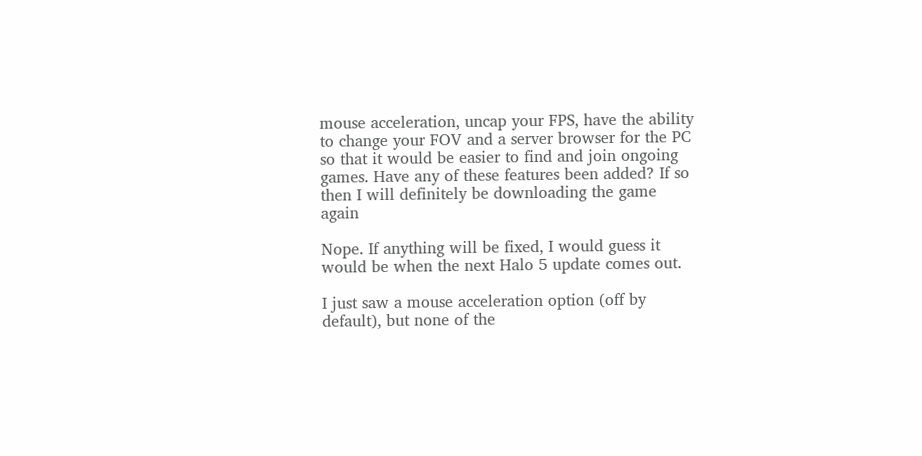mouse acceleration, uncap your FPS, have the ability to change your FOV and a server browser for the PC so that it would be easier to find and join ongoing games. Have any of these features been added? If so then I will definitely be downloading the game again

Nope. If anything will be fixed, I would guess it would be when the next Halo 5 update comes out.

I just saw a mouse acceleration option (off by default), but none of the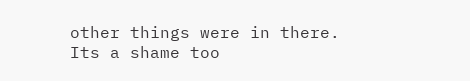other things were in there. Its a shame too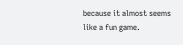because it almost seems like a fun game.